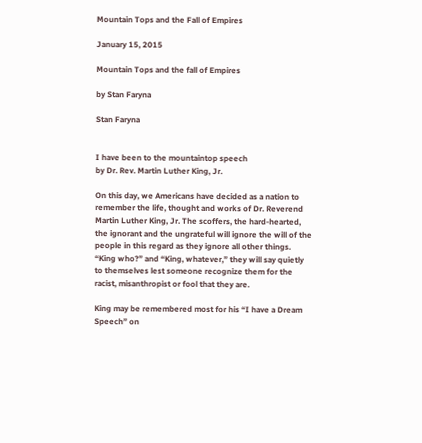Mountain Tops and the Fall of Empires

January 15, 2015

Mountain Tops and the fall of Empires

by Stan Faryna

Stan Faryna


I have been to the mountaintop speech
by Dr. Rev. Martin Luther King, Jr.

On this day, we Americans have decided as a nation to remember the life, thought and works of Dr. Reverend Martin Luther King, Jr. The scoffers, the hard-hearted, the ignorant and the ungrateful will ignore the will of the people in this regard as they ignore all other things. “King who?” and “King, whatever,” they will say quietly to themselves lest someone recognize them for the racist, misanthropist or fool that they are.

King may be remembered most for his “I have a Dream Speech” on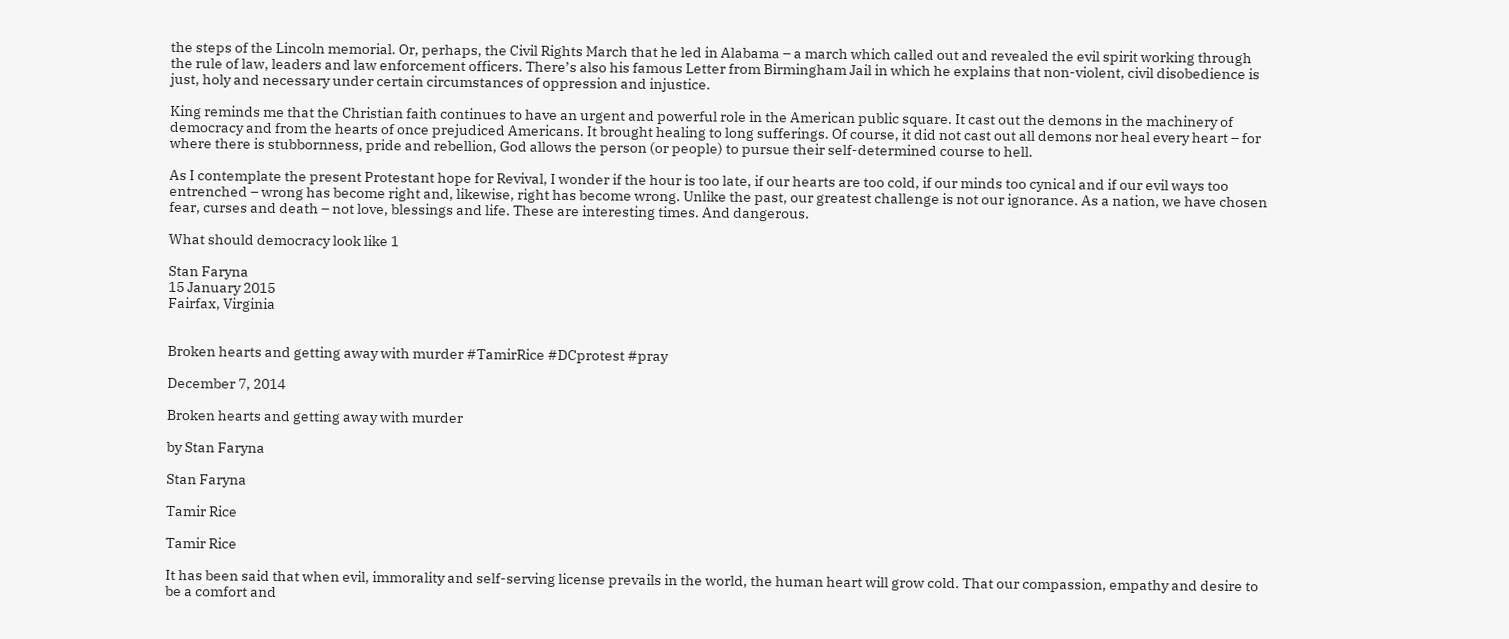the steps of the Lincoln memorial. Or, perhaps, the Civil Rights March that he led in Alabama – a march which called out and revealed the evil spirit working through the rule of law, leaders and law enforcement officers. There’s also his famous Letter from Birmingham Jail in which he explains that non-violent, civil disobedience is just, holy and necessary under certain circumstances of oppression and injustice.

King reminds me that the Christian faith continues to have an urgent and powerful role in the American public square. It cast out the demons in the machinery of democracy and from the hearts of once prejudiced Americans. It brought healing to long sufferings. Of course, it did not cast out all demons nor heal every heart – for where there is stubbornness, pride and rebellion, God allows the person (or people) to pursue their self-determined course to hell.

As I contemplate the present Protestant hope for Revival, I wonder if the hour is too late, if our hearts are too cold, if our minds too cynical and if our evil ways too entrenched – wrong has become right and, likewise, right has become wrong. Unlike the past, our greatest challenge is not our ignorance. As a nation, we have chosen fear, curses and death – not love, blessings and life. These are interesting times. And dangerous.

What should democracy look like 1

Stan Faryna
15 January 2015
Fairfax, Virginia


Broken hearts and getting away with murder #TamirRice #DCprotest #pray

December 7, 2014

Broken hearts and getting away with murder

by Stan Faryna

Stan Faryna

Tamir Rice

Tamir Rice

It has been said that when evil, immorality and self-serving license prevails in the world, the human heart will grow cold. That our compassion, empathy and desire to be a comfort and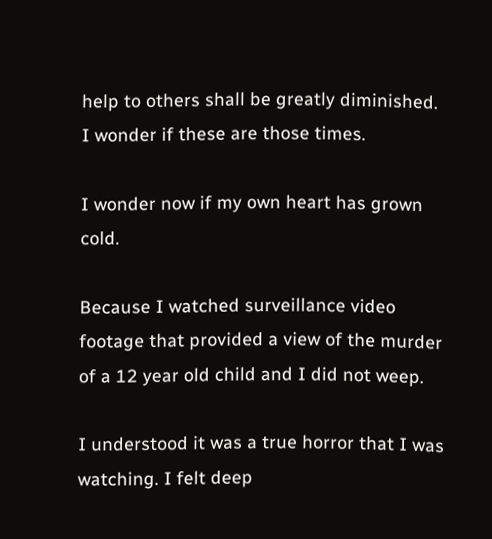help to others shall be greatly diminished. I wonder if these are those times.

I wonder now if my own heart has grown cold.

Because I watched surveillance video footage that provided a view of the murder of a 12 year old child and I did not weep.

I understood it was a true horror that I was watching. I felt deep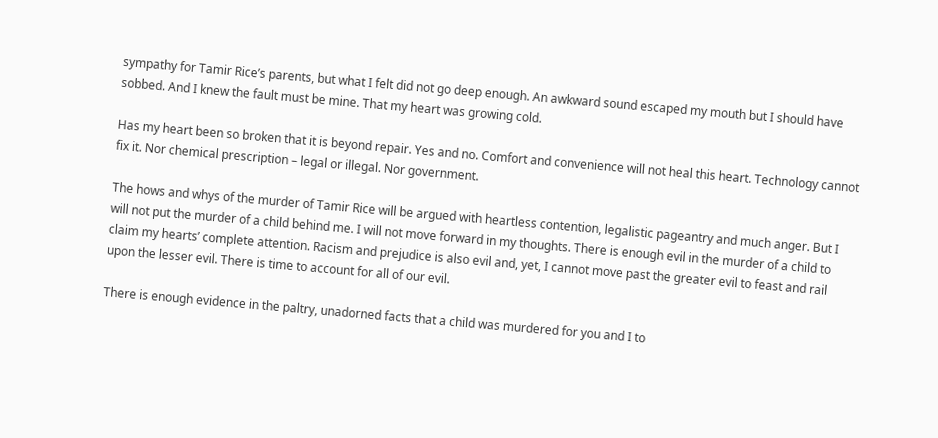sympathy for Tamir Rice’s parents, but what I felt did not go deep enough. An awkward sound escaped my mouth but I should have sobbed. And I knew the fault must be mine. That my heart was growing cold.

Has my heart been so broken that it is beyond repair. Yes and no. Comfort and convenience will not heal this heart. Technology cannot fix it. Nor chemical prescription – legal or illegal. Nor government.

The hows and whys of the murder of Tamir Rice will be argued with heartless contention, legalistic pageantry and much anger. But I will not put the murder of a child behind me. I will not move forward in my thoughts. There is enough evil in the murder of a child to claim my hearts’ complete attention. Racism and prejudice is also evil and, yet, I cannot move past the greater evil to feast and rail upon the lesser evil. There is time to account for all of our evil.

There is enough evidence in the paltry, unadorned facts that a child was murdered for you and I to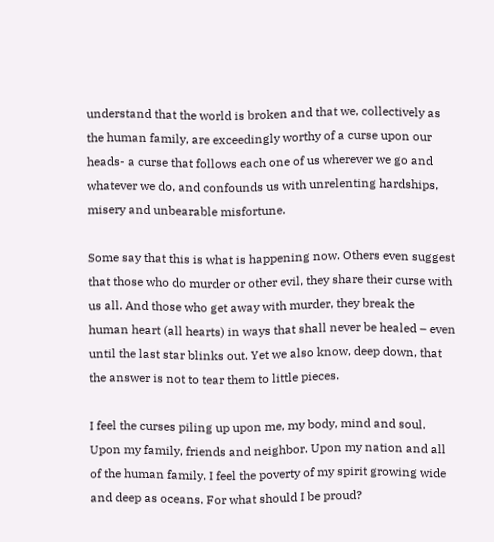understand that the world is broken and that we, collectively as the human family, are exceedingly worthy of a curse upon our heads- a curse that follows each one of us wherever we go and whatever we do, and confounds us with unrelenting hardships, misery and unbearable misfortune.

Some say that this is what is happening now. Others even suggest that those who do murder or other evil, they share their curse with us all. And those who get away with murder, they break the human heart (all hearts) in ways that shall never be healed – even until the last star blinks out. Yet we also know, deep down, that the answer is not to tear them to little pieces.

I feel the curses piling up upon me, my body, mind and soul. Upon my family, friends and neighbor. Upon my nation and all of the human family. I feel the poverty of my spirit growing wide and deep as oceans. For what should I be proud?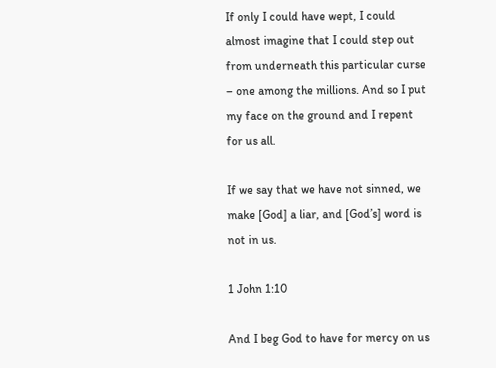If only I could have wept, I could almost imagine that I could step out from underneath this particular curse – one among the millions. And so I put my face on the ground and I repent for us all.

If we say that we have not sinned, we make [God] a liar, and [God’s] word is not in us.

1 John 1:10

And I beg God to have for mercy on us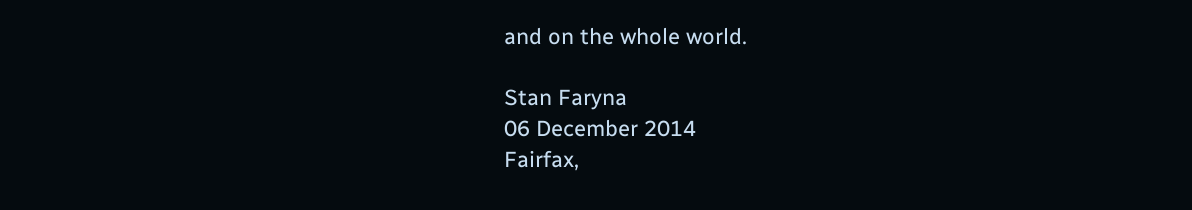and on the whole world.

Stan Faryna
06 December 2014
Fairfax,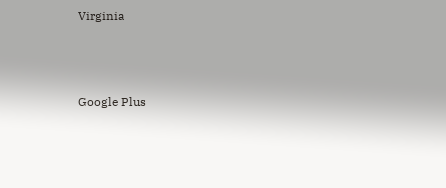Virginia



Google Plus